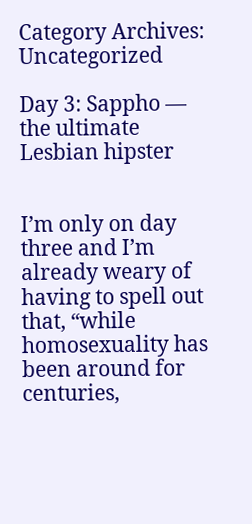Category Archives: Uncategorized

Day 3: Sappho — the ultimate Lesbian hipster


I’m only on day three and I’m already weary of having to spell out that, “while homosexuality has been around for centuries,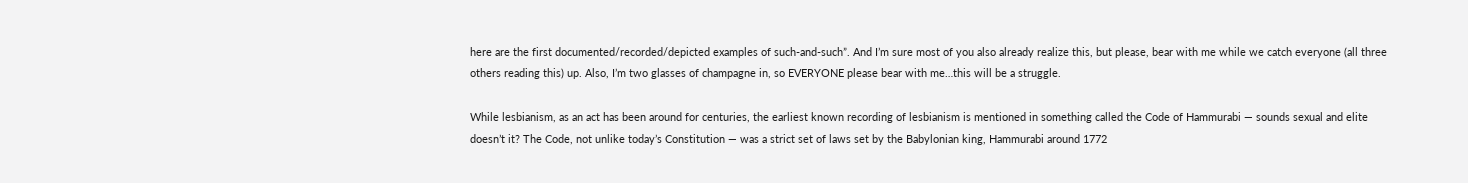here are the first documented/recorded/depicted examples of such-and-such”. And I’m sure most of you also already realize this, but please, bear with me while we catch everyone (all three others reading this) up. Also, I’m two glasses of champagne in, so EVERYONE please bear with me…this will be a struggle.

While lesbianism, as an act has been around for centuries, the earliest known recording of lesbianism is mentioned in something called the Code of Hammurabi — sounds sexual and elite doesn’t it? The Code, not unlike today’s Constitution — was a strict set of laws set by the Babylonian king, Hammurabi around 1772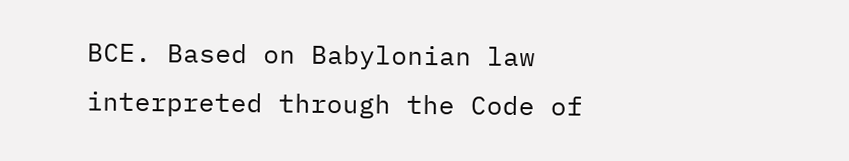BCE. Based on Babylonian law interpreted through the Code of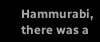Hammurabi, there was a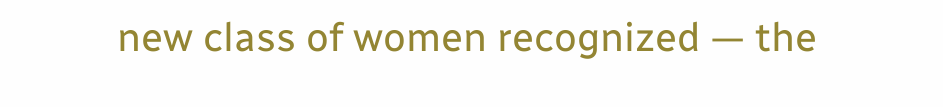new class of women recognized — the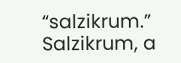“salzikrum.” Salzikrum, a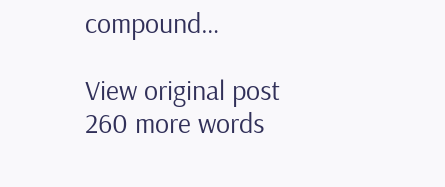compound…

View original post 260 more words